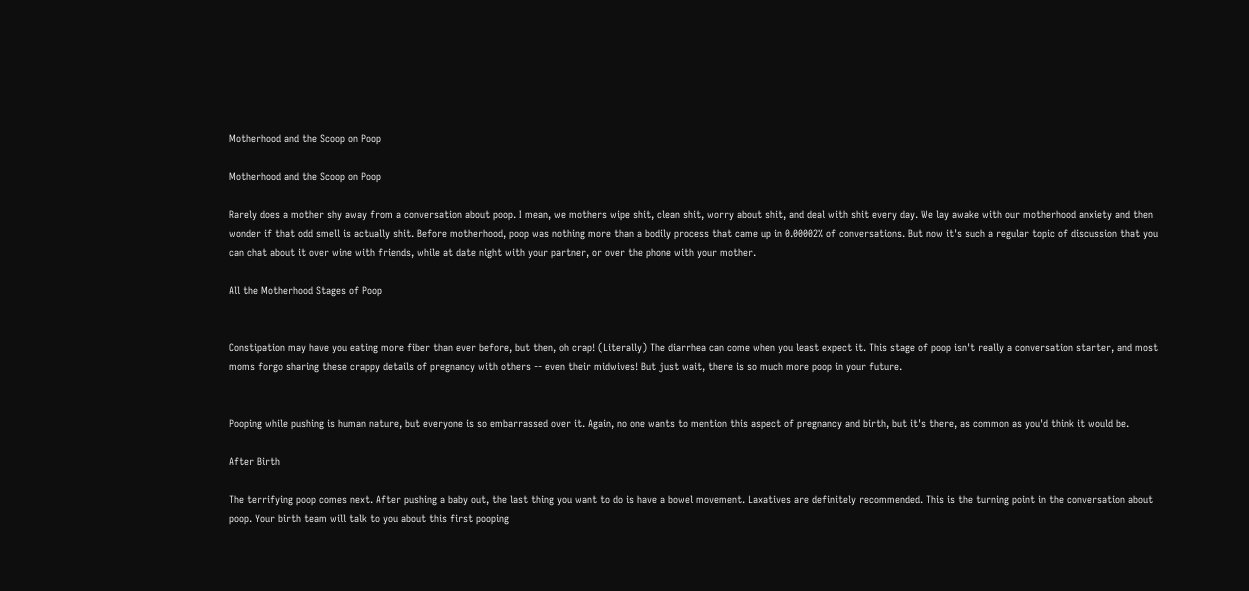Motherhood and the Scoop on Poop

Motherhood and the Scoop on Poop

Rarely does a mother shy away from a conversation about poop. I mean, we mothers wipe shit, clean shit, worry about shit, and deal with shit every day. We lay awake with our motherhood anxiety and then wonder if that odd smell is actually shit. Before motherhood, poop was nothing more than a bodily process that came up in 0.00002% of conversations. But now it's such a regular topic of discussion that you can chat about it over wine with friends, while at date night with your partner, or over the phone with your mother.

All the Motherhood Stages of Poop


Constipation may have you eating more fiber than ever before, but then, oh crap! (Literally) The diarrhea can come when you least expect it. This stage of poop isn't really a conversation starter, and most moms forgo sharing these crappy details of pregnancy with others -- even their midwives! But just wait, there is so much more poop in your future.


Pooping while pushing is human nature, but everyone is so embarrassed over it. Again, no one wants to mention this aspect of pregnancy and birth, but it's there, as common as you'd think it would be.

After Birth

The terrifying poop comes next. After pushing a baby out, the last thing you want to do is have a bowel movement. Laxatives are definitely recommended. This is the turning point in the conversation about poop. Your birth team will talk to you about this first pooping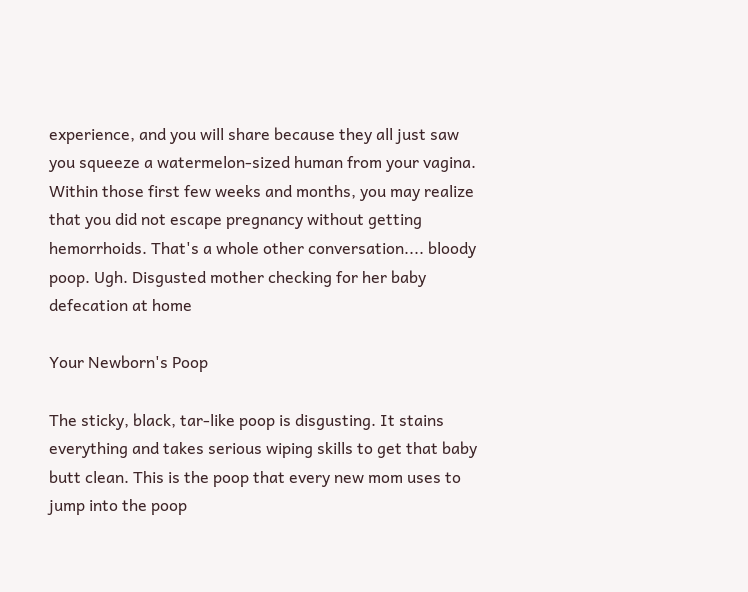experience, and you will share because they all just saw you squeeze a watermelon-sized human from your vagina. Within those first few weeks and months, you may realize that you did not escape pregnancy without getting hemorrhoids. That's a whole other conversation.... bloody poop. Ugh. Disgusted mother checking for her baby defecation at home

Your Newborn's Poop

The sticky, black, tar-like poop is disgusting. It stains everything and takes serious wiping skills to get that baby butt clean. This is the poop that every new mom uses to jump into the poop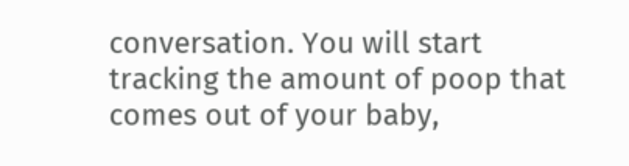conversation. You will start tracking the amount of poop that comes out of your baby,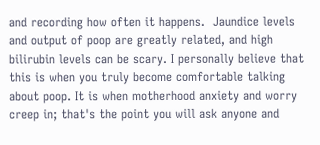and recording how often it happens.  Jaundice levels and output of poop are greatly related, and high bilirubin levels can be scary. I personally believe that this is when you truly become comfortable talking about poop. It is when motherhood anxiety and worry creep in; that's the point you will ask anyone and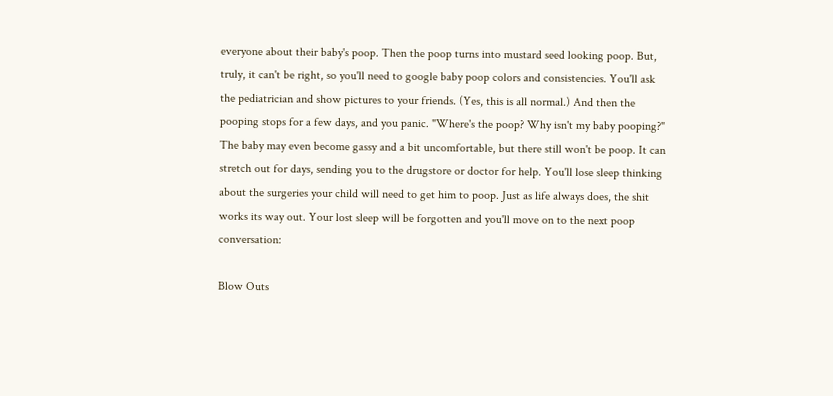everyone about their baby's poop. Then the poop turns into mustard seed looking poop. But, truly, it can't be right, so you'll need to google baby poop colors and consistencies. You'll ask the pediatrician and show pictures to your friends. (Yes, this is all normal.) And then the pooping stops for a few days, and you panic. "Where's the poop? Why isn't my baby pooping?" The baby may even become gassy and a bit uncomfortable, but there still won't be poop. It can stretch out for days, sending you to the drugstore or doctor for help. You'll lose sleep thinking about the surgeries your child will need to get him to poop. Just as life always does, the shit works its way out. Your lost sleep will be forgotten and you'll move on to the next poop conversation:

Blow Outs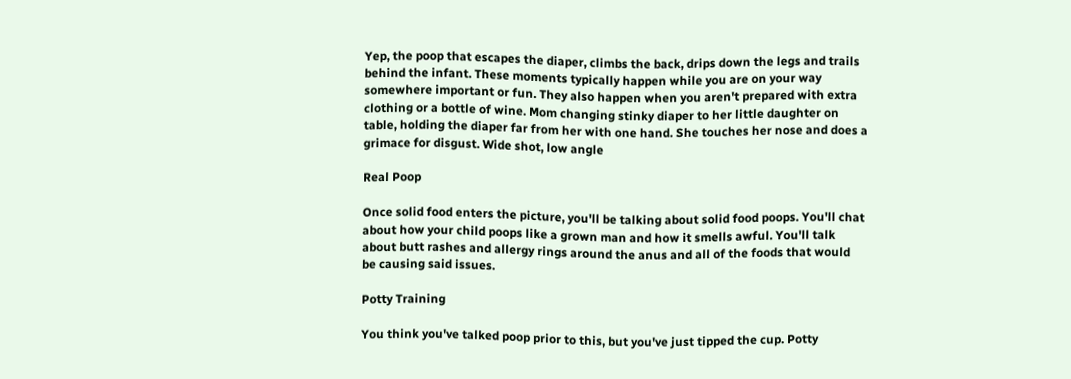Yep, the poop that escapes the diaper, climbs the back, drips down the legs and trails behind the infant. These moments typically happen while you are on your way somewhere important or fun. They also happen when you aren't prepared with extra clothing or a bottle of wine. Mom changing stinky diaper to her little daughter on table, holding the diaper far from her with one hand. She touches her nose and does a grimace for disgust. Wide shot, low angle

Real Poop

Once solid food enters the picture, you'll be talking about solid food poops. You'll chat about how your child poops like a grown man and how it smells awful. You'll talk about butt rashes and allergy rings around the anus and all of the foods that would be causing said issues.

Potty Training

You think you've talked poop prior to this, but you've just tipped the cup. Potty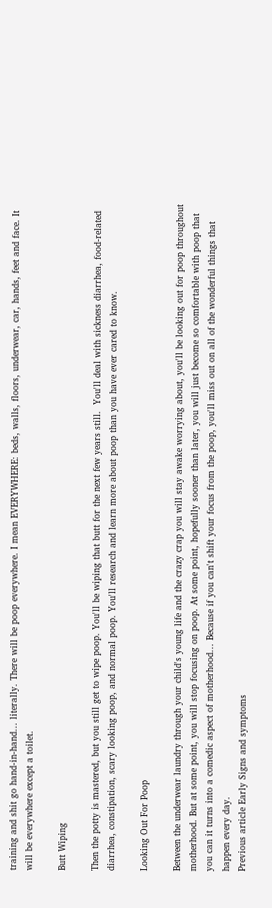training and shit go hand-in-hand... literally. There will be poop everywhere. I mean EVERYWHERE: beds, walls, floors, underwear, car, hands, feet and face. It will be everywhere except a toilet.

Butt Wiping

Then the potty is mastered, but you still get to wipe poop. You'll be wiping that butt for the next few years still.  You'll deal with sickness diarrhea, food-related diarrhea, constipation, scary looking poop, and normal poop. You'll research and learn more about poop than you have ever cared to know.

Looking Out For Poop

Between the underwear laundry through your child's young life and the crazy crap you will stay awake worrying about, you'll be looking out for poop throughout motherhood. But at some point, you will stop focusing on poop. At some point, hopefully sooner than later, you will just become so comfortable with poop that you can it turns into a comedic aspect of motherhood... Because if you can't shift your focus from the poop, you'll miss out on all of the wonderful things that happen every day.
Previous article Early Signs and symptoms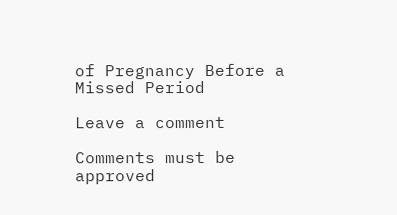of Pregnancy Before a Missed Period

Leave a comment

Comments must be approved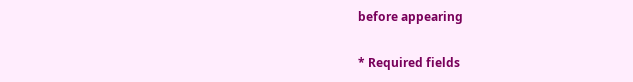before appearing

* Required fields